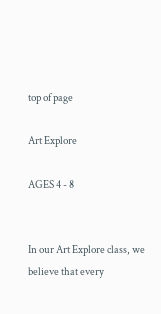top of page

Art Explore

AGES 4 - 8


In our Art Explore class, we believe that every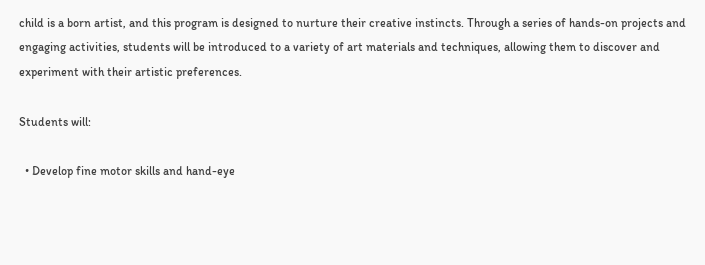child is a born artist, and this program is designed to nurture their creative instincts. Through a series of hands-on projects and engaging activities, students will be introduced to a variety of art materials and techniques, allowing them to discover and experiment with their artistic preferences.

Students will:

  • Develop fine motor skills and hand-eye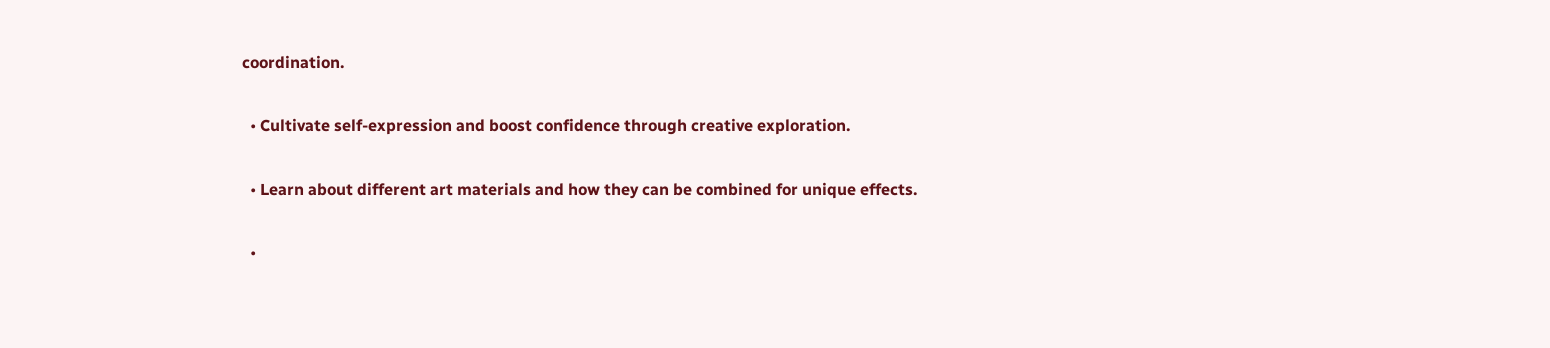coordination.

  • Cultivate self-expression and boost confidence through creative exploration.

  • Learn about different art materials and how they can be combined for unique effects.

  •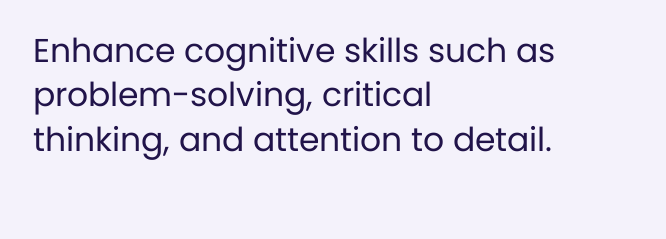Enhance cognitive skills such as problem-solving, critical thinking, and attention to detail.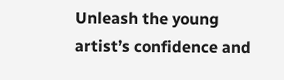Unleash the young artist’s confidence and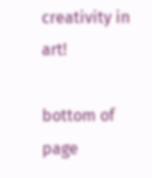creativity in art!

bottom of page